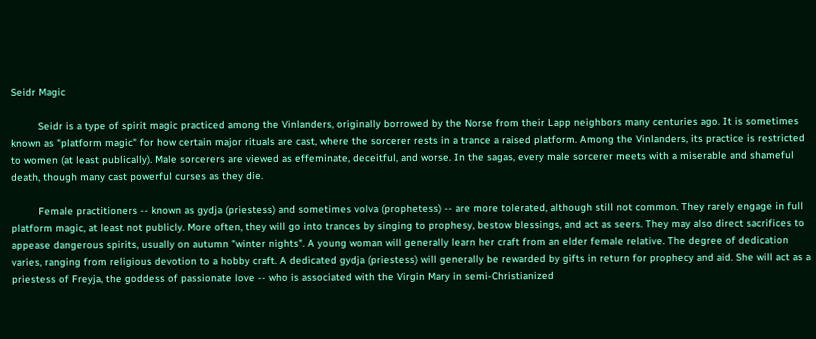Seidr Magic

         Seidr is a type of spirit magic practiced among the Vinlanders, originally borrowed by the Norse from their Lapp neighbors many centuries ago. It is sometimes known as "platform magic" for how certain major rituals are cast, where the sorcerer rests in a trance a raised platform. Among the Vinlanders, its practice is restricted to women (at least publically). Male sorcerers are viewed as effeminate, deceitful, and worse. In the sagas, every male sorcerer meets with a miserable and shameful death, though many cast powerful curses as they die.

         Female practitioners -- known as gydja (priestess) and sometimes volva (prophetess) -- are more tolerated, although still not common. They rarely engage in full platform magic, at least not publicly. More often, they will go into trances by singing to prophesy, bestow blessings, and act as seers. They may also direct sacrifices to appease dangerous spirits, usually on autumn "winter nights". A young woman will generally learn her craft from an elder female relative. The degree of dedication varies, ranging from religious devotion to a hobby craft. A dedicated gydja (priestess) will generally be rewarded by gifts in return for prophecy and aid. She will act as a priestess of Freyja, the goddess of passionate love -- who is associated with the Virgin Mary in semi-Christianized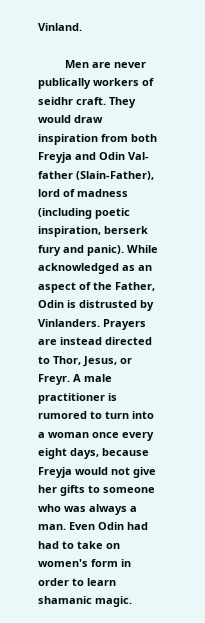Vinland.

         Men are never publically workers of seidhr craft. They would draw inspiration from both Freyja and Odin Val-father (Slain-Father), lord of madness (including poetic inspiration, berserk fury and panic). While acknowledged as an aspect of the Father, Odin is distrusted by Vinlanders. Prayers are instead directed to Thor, Jesus, or Freyr. A male practitioner is rumored to turn into a woman once every eight days, because Freyja would not give her gifts to someone who was always a man. Even Odin had had to take on women's form in order to learn shamanic magic.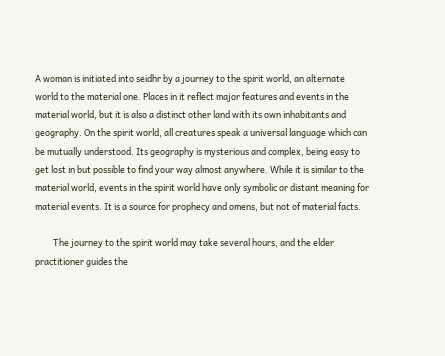A woman is initiated into seidhr by a journey to the spirit world, an alternate world to the material one. Places in it reflect major features and events in the material world, but it is also a distinct other land with its own inhabitants and geography. On the spirit world, all creatures speak a universal language which can be mutually understood. Its geography is mysterious and complex, being easy to get lost in but possible to find your way almost anywhere. While it is similar to the material world, events in the spirit world have only symbolic or distant meaning for material events. It is a source for prophecy and omens, but not of material facts.

         The journey to the spirit world may take several hours, and the elder practitioner guides the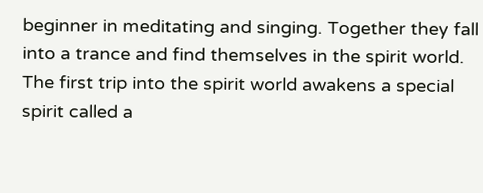beginner in meditating and singing. Together they fall into a trance and find themselves in the spirit world. The first trip into the spirit world awakens a special spirit called a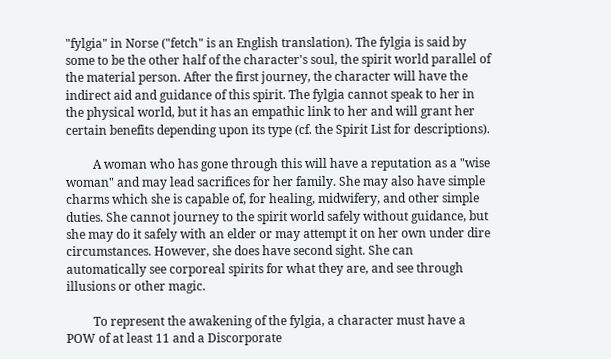"fylgia" in Norse ("fetch" is an English translation). The fylgia is said by some to be the other half of the character's soul, the spirit world parallel of the material person. After the first journey, the character will have the indirect aid and guidance of this spirit. The fylgia cannot speak to her in the physical world, but it has an empathic link to her and will grant her certain benefits depending upon its type (cf. the Spirit List for descriptions).

         A woman who has gone through this will have a reputation as a "wise woman" and may lead sacrifices for her family. She may also have simple charms which she is capable of, for healing, midwifery, and other simple duties. She cannot journey to the spirit world safely without guidance, but she may do it safely with an elder or may attempt it on her own under dire circumstances. However, she does have second sight. She can automatically see corporeal spirits for what they are, and see through illusions or other magic.

         To represent the awakening of the fylgia, a character must have a POW of at least 11 and a Discorporate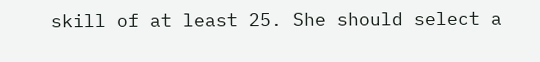skill of at least 25. She should select a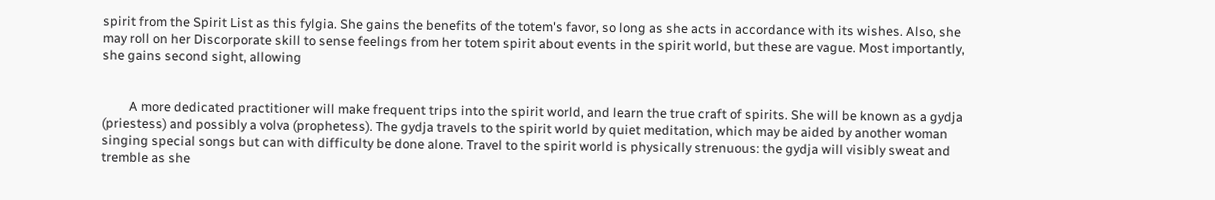spirit from the Spirit List as this fylgia. She gains the benefits of the totem's favor, so long as she acts in accordance with its wishes. Also, she may roll on her Discorporate skill to sense feelings from her totem spirit about events in the spirit world, but these are vague. Most importantly, she gains second sight, allowing


         A more dedicated practitioner will make frequent trips into the spirit world, and learn the true craft of spirits. She will be known as a gydja (priestess) and possibly a volva (prophetess). The gydja travels to the spirit world by quiet meditation, which may be aided by another woman singing special songs but can with difficulty be done alone. Travel to the spirit world is physically strenuous: the gydja will visibly sweat and tremble as she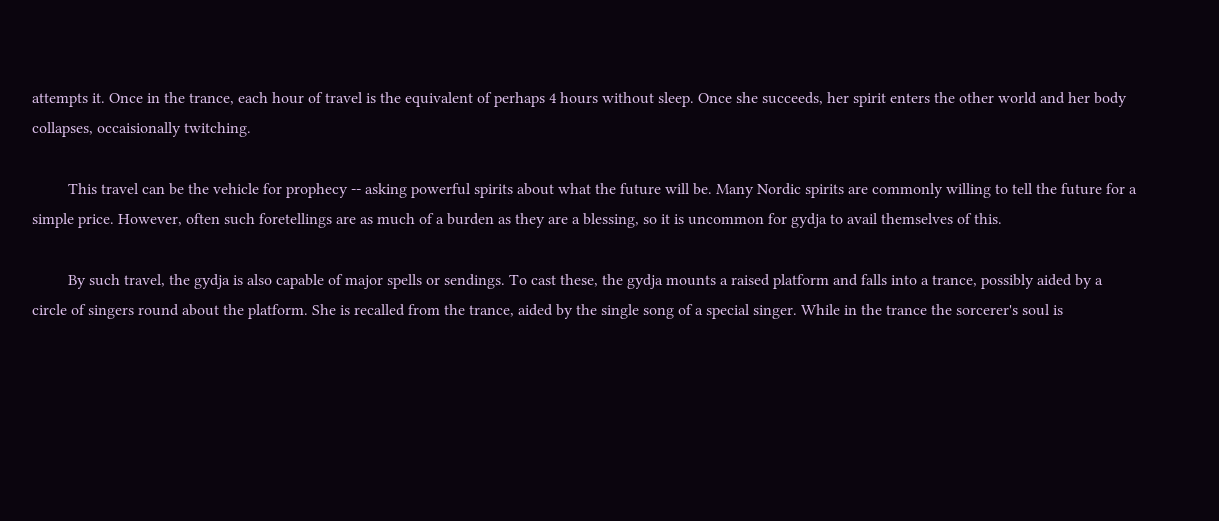attempts it. Once in the trance, each hour of travel is the equivalent of perhaps 4 hours without sleep. Once she succeeds, her spirit enters the other world and her body collapses, occaisionally twitching.

         This travel can be the vehicle for prophecy -- asking powerful spirits about what the future will be. Many Nordic spirits are commonly willing to tell the future for a simple price. However, often such foretellings are as much of a burden as they are a blessing, so it is uncommon for gydja to avail themselves of this.

         By such travel, the gydja is also capable of major spells or sendings. To cast these, the gydja mounts a raised platform and falls into a trance, possibly aided by a circle of singers round about the platform. She is recalled from the trance, aided by the single song of a special singer. While in the trance the sorcerer's soul is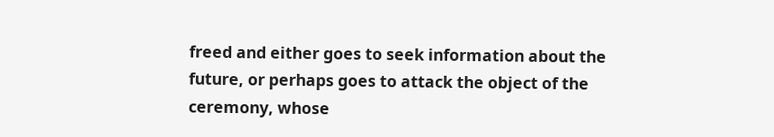freed and either goes to seek information about the future, or perhaps goes to attack the object of the ceremony, whose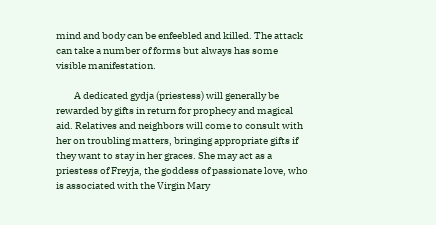mind and body can be enfeebled and killed. The attack can take a number of forms but always has some visible manifestation.

         A dedicated gydja (priestess) will generally be rewarded by gifts in return for prophecy and magical aid. Relatives and neighbors will come to consult with her on troubling matters, bringing appropriate gifts if they want to stay in her graces. She may act as a priestess of Freyja, the goddess of passionate love, who is associated with the Virgin Mary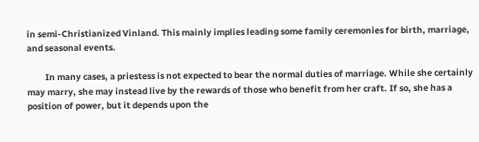in semi-Christianized Vinland. This mainly implies leading some family ceremonies for birth, marriage, and seasonal events.

         In many cases, a priestess is not expected to bear the normal duties of marriage. While she certainly may marry, she may instead live by the rewards of those who benefit from her craft. If so, she has a position of power, but it depends upon the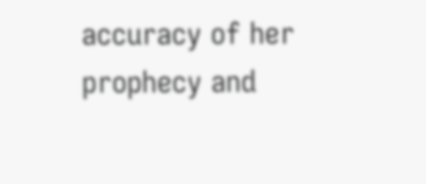accuracy of her prophecy and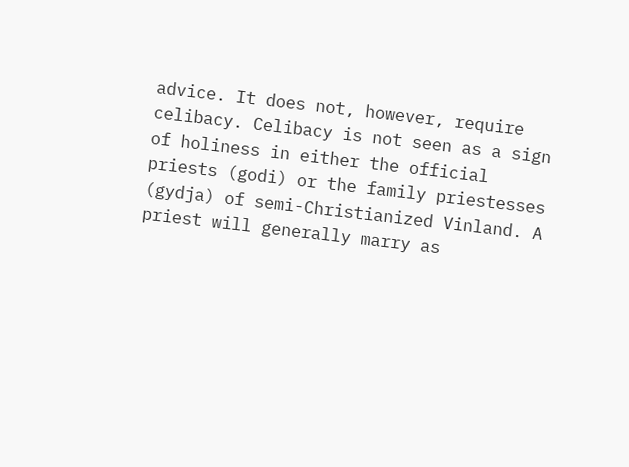advice. It does not, however, require celibacy. Celibacy is not seen as a sign of holiness in either the official priests (godi) or the family priestesses (gydja) of semi-Christianized Vinland. A priest will generally marry as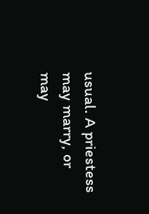usual. A priestess may marry, or may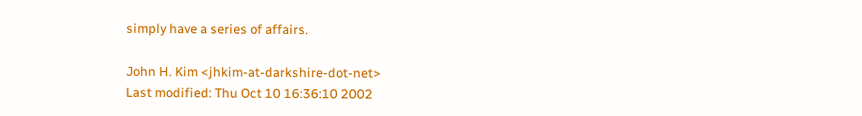simply have a series of affairs.

John H. Kim <jhkim-at-darkshire-dot-net>
Last modified: Thu Oct 10 16:36:10 2002